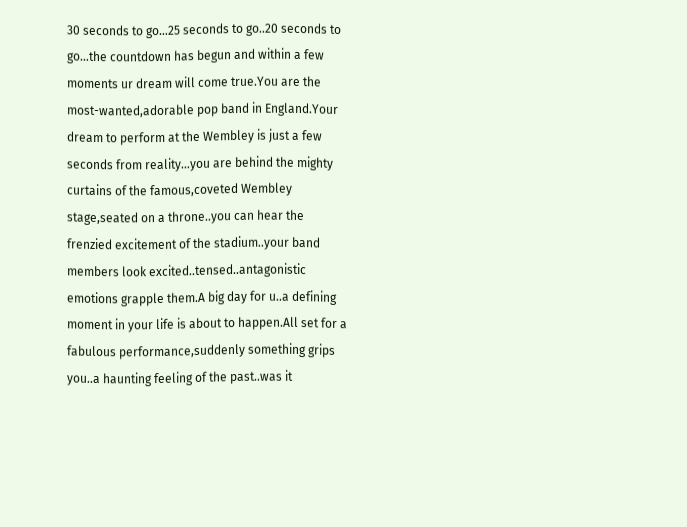30 seconds to go…25 seconds to go..20 seconds to go…the countdown has begun and within a few moments ur dream will come true.You are the most-wanted,adorable pop band in England.Your dream to perform at the Wembley is just a few seconds from reality…you are behind the mighty curtains of the famous,coveted Wembley stage,seated on a throne..you can hear the frenzied excitement of the stadium..your band members look excited..tensed..antagonistic emotions grapple them.A big day for u..a defining moment in your life is about to happen.All set for a fabulous performance,suddenly something grips you..a haunting feeling of the past..was it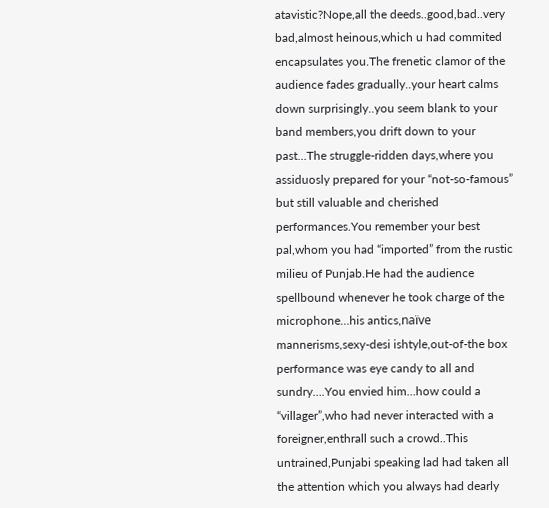atavistic?Nope,all the deeds..good,bad..very bad,almost heinous,which u had commited encapsulates you.The frenetic clamor of the audience fades gradually..your heart calms down surprisingly..you seem blank to your band members,you drift down to your past…The struggle-ridden days,where you assiduosly prepared for your “not-so-famous” but still valuable and cherished performances.You remember your best pal,whom you had “imported” from the rustic milieu of Punjab.He had the audience spellbound whenever he took charge of the microphone…his antics,naïve mannerisms,sexy-desi ishtyle,out-of-the box performance was eye candy to all and sundry….You envied him…how could a “villager”,who had never interacted with a foreigner,enthrall such a crowd..This untrained,Punjabi speaking lad had taken all the attention which you always had dearly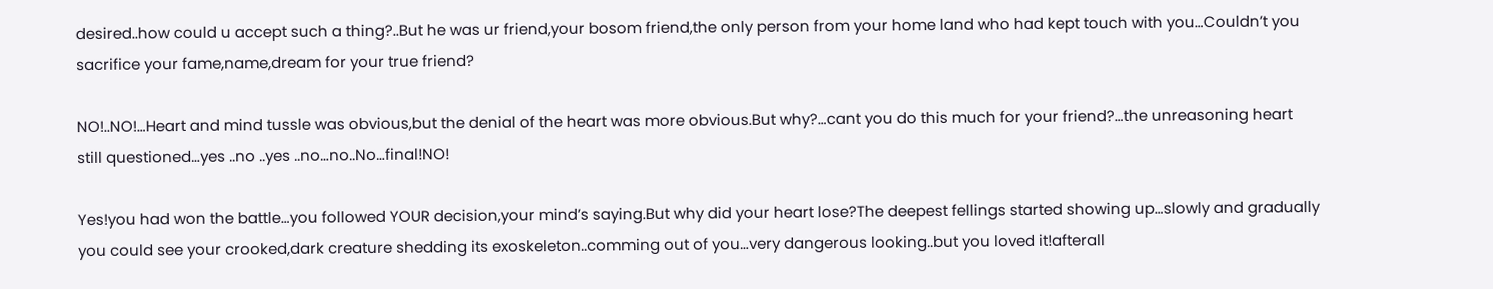desired..how could u accept such a thing?..But he was ur friend,your bosom friend,the only person from your home land who had kept touch with you…Couldn’t you sacrifice your fame,name,dream for your true friend?

NO!..NO!…Heart and mind tussle was obvious,but the denial of the heart was more obvious.But why?…cant you do this much for your friend?…the unreasoning heart still questioned…yes ..no ..yes ..no…no..No…final!NO!

Yes!you had won the battle…you followed YOUR decision,your mind’s saying.But why did your heart lose?The deepest fellings started showing up…slowly and gradually you could see your crooked,dark creature shedding its exoskeleton..comming out of you…very dangerous looking..but you loved it!afterall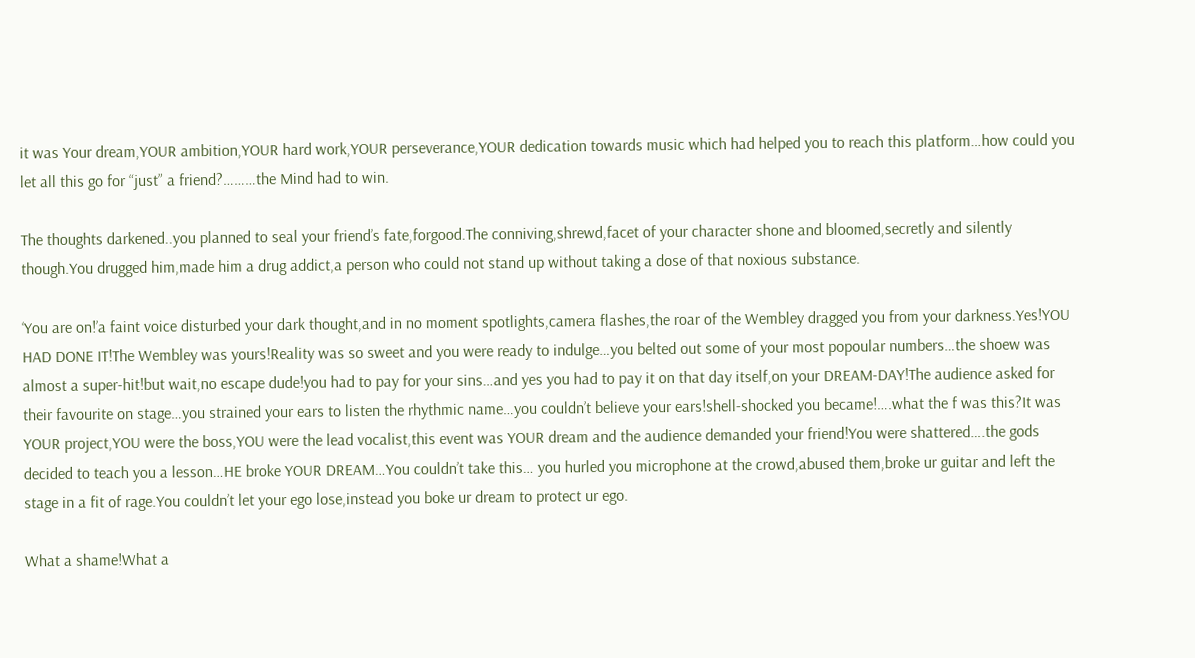it was Your dream,YOUR ambition,YOUR hard work,YOUR perseverance,YOUR dedication towards music which had helped you to reach this platform…how could you let all this go for “just” a friend?………the Mind had to win.

The thoughts darkened..you planned to seal your friend’s fate,forgood.The conniving,shrewd,facet of your character shone and bloomed,secretly and silently though.You drugged him,made him a drug addict,a person who could not stand up without taking a dose of that noxious substance.

‘You are on!’a faint voice disturbed your dark thought,and in no moment spotlights,camera flashes,the roar of the Wembley dragged you from your darkness.Yes!YOU HAD DONE IT!The Wembley was yours!Reality was so sweet and you were ready to indulge…you belted out some of your most popoular numbers…the shoew was almost a super-hit!but wait,no escape dude!you had to pay for your sins…and yes you had to pay it on that day itself,on your DREAM-DAY!The audience asked for their favourite on stage…you strained your ears to listen the rhythmic name…you couldn’t believe your ears!shell-shocked you became!….what the f was this?It was YOUR project,YOU were the boss,YOU were the lead vocalist,this event was YOUR dream and the audience demanded your friend!You were shattered….the gods decided to teach you a lesson…HE broke YOUR DREAM…You couldn’t take this… you hurled you microphone at the crowd,abused them,broke ur guitar and left the stage in a fit of rage.You couldn’t let your ego lose,instead you boke ur dream to protect ur ego.

What a shame!What a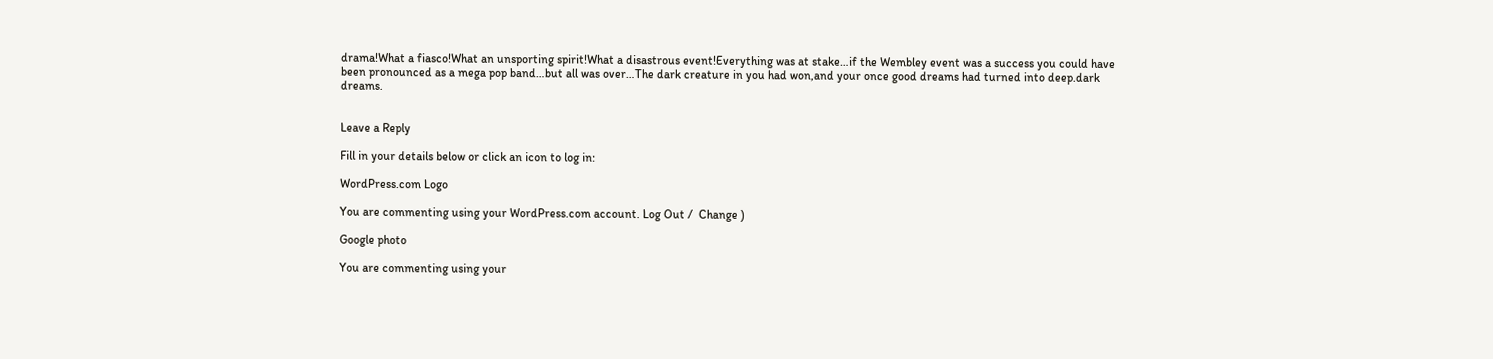drama!What a fiasco!What an unsporting spirit!What a disastrous event!Everything was at stake…if the Wembley event was a success you could have  been pronounced as a mega pop band…but all was over…The dark creature in you had won,and your once good dreams had turned into deep.dark dreams.


Leave a Reply

Fill in your details below or click an icon to log in:

WordPress.com Logo

You are commenting using your WordPress.com account. Log Out /  Change )

Google photo

You are commenting using your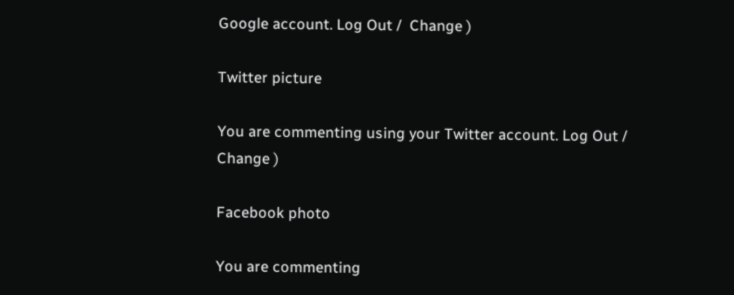Google account. Log Out /  Change )

Twitter picture

You are commenting using your Twitter account. Log Out /  Change )

Facebook photo

You are commenting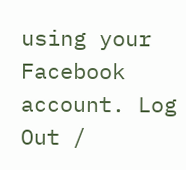using your Facebook account. Log Out /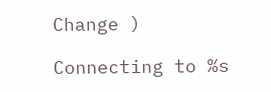Change )

Connecting to %s